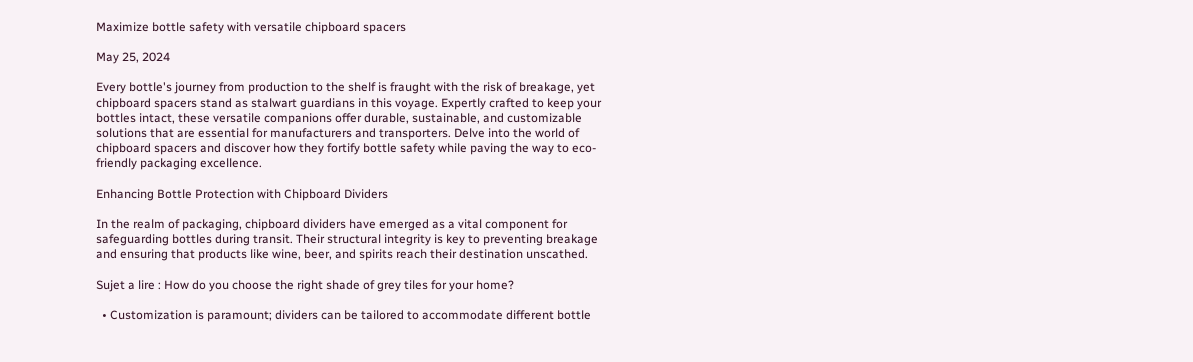Maximize bottle safety with versatile chipboard spacers

May 25, 2024

Every bottle's journey from production to the shelf is fraught with the risk of breakage, yet chipboard spacers stand as stalwart guardians in this voyage. Expertly crafted to keep your bottles intact, these versatile companions offer durable, sustainable, and customizable solutions that are essential for manufacturers and transporters. Delve into the world of chipboard spacers and discover how they fortify bottle safety while paving the way to eco-friendly packaging excellence.

Enhancing Bottle Protection with Chipboard Dividers

In the realm of packaging, chipboard dividers have emerged as a vital component for safeguarding bottles during transit. Their structural integrity is key to preventing breakage and ensuring that products like wine, beer, and spirits reach their destination unscathed.

Sujet a lire : How do you choose the right shade of grey tiles for your home?

  • Customization is paramount; dividers can be tailored to accommodate different bottle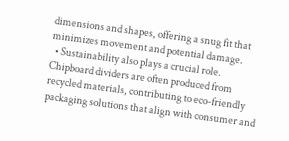dimensions and shapes, offering a snug fit that minimizes movement and potential damage.
  • Sustainability also plays a crucial role. Chipboard dividers are often produced from recycled materials, contributing to eco-friendly packaging solutions that align with consumer and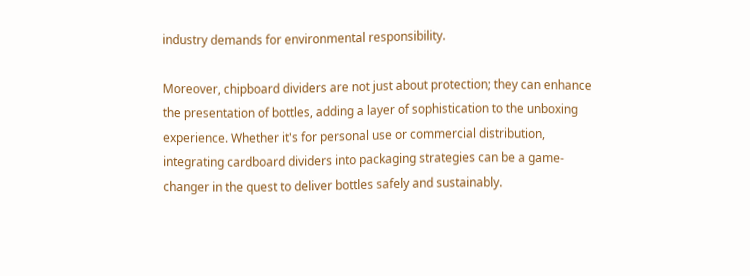industry demands for environmental responsibility.

Moreover, chipboard dividers are not just about protection; they can enhance the presentation of bottles, adding a layer of sophistication to the unboxing experience. Whether it's for personal use or commercial distribution, integrating cardboard dividers into packaging strategies can be a game-changer in the quest to deliver bottles safely and sustainably.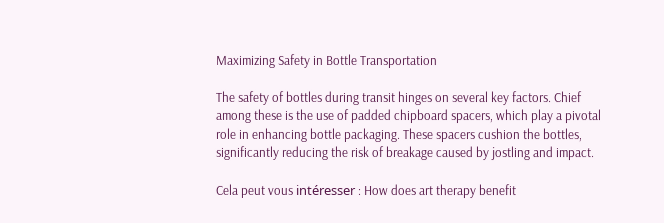Maximizing Safety in Bottle Transportation

The safety of bottles during transit hinges on several key factors. Chief among these is the use of padded chipboard spacers, which play a pivotal role in enhancing bottle packaging. These spacers cushion the bottles, significantly reducing the risk of breakage caused by jostling and impact.

Cela peut vous intéresser : How does art therapy benefit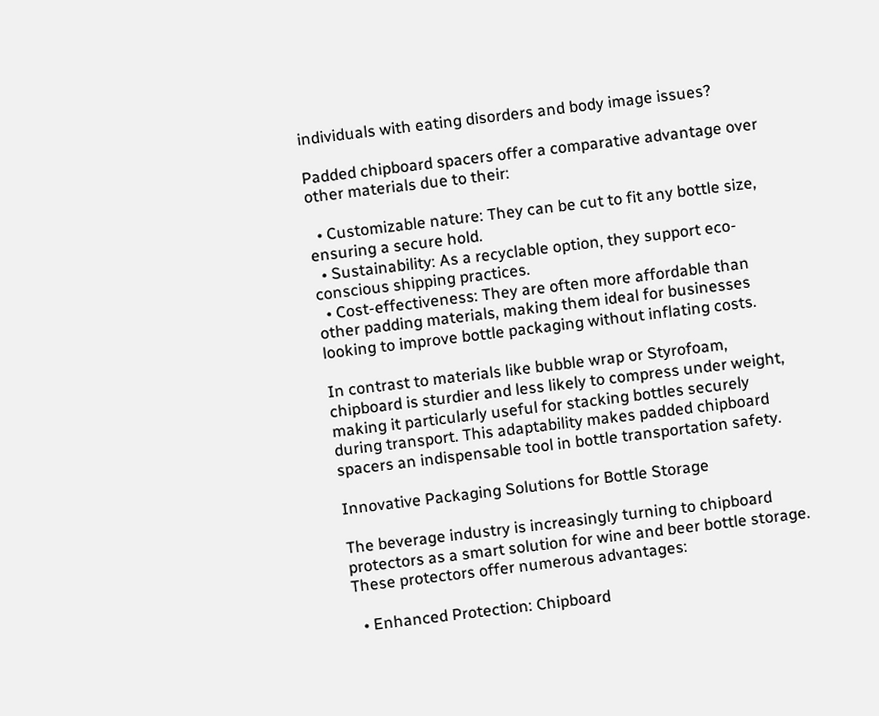individuals with eating disorders and body image issues?

Padded chipboard spacers offer a comparative advantage over other materials due to their:

  • Customizable nature: They can be cut to fit any bottle size, ensuring a secure hold.
  • Sustainability: As a recyclable option, they support eco-conscious shipping practices.
  • Cost-effectiveness: They are often more affordable than other padding materials, making them ideal for businesses looking to improve bottle packaging without inflating costs.

In contrast to materials like bubble wrap or Styrofoam, chipboard is sturdier and less likely to compress under weight, making it particularly useful for stacking bottles securely during transport. This adaptability makes padded chipboard spacers an indispensable tool in bottle transportation safety.

Innovative Packaging Solutions for Bottle Storage

The beverage industry is increasingly turning to chipboard protectors as a smart solution for wine and beer bottle storage. These protectors offer numerous advantages:

  • Enhanced Protection: Chipboard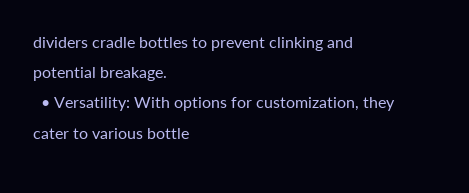dividers cradle bottles to prevent clinking and potential breakage.
  • Versatility: With options for customization, they cater to various bottle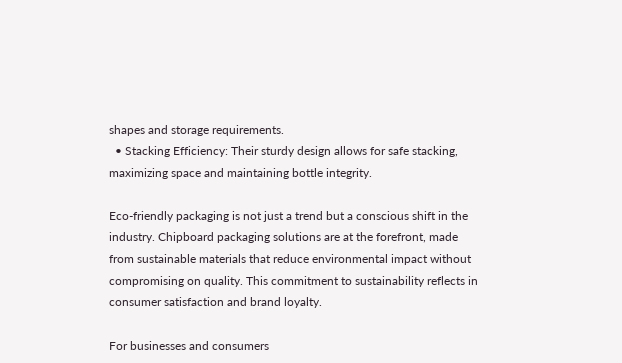shapes and storage requirements.
  • Stacking Efficiency: Their sturdy design allows for safe stacking, maximizing space and maintaining bottle integrity.

Eco-friendly packaging is not just a trend but a conscious shift in the industry. Chipboard packaging solutions are at the forefront, made from sustainable materials that reduce environmental impact without compromising on quality. This commitment to sustainability reflects in consumer satisfaction and brand loyalty.

For businesses and consumers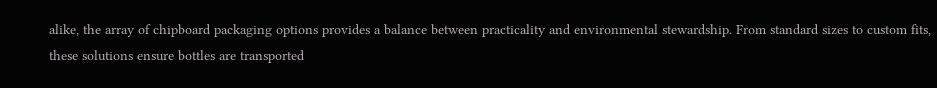alike, the array of chipboard packaging options provides a balance between practicality and environmental stewardship. From standard sizes to custom fits, these solutions ensure bottles are transported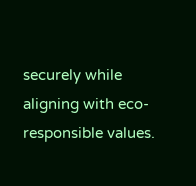securely while aligning with eco-responsible values.